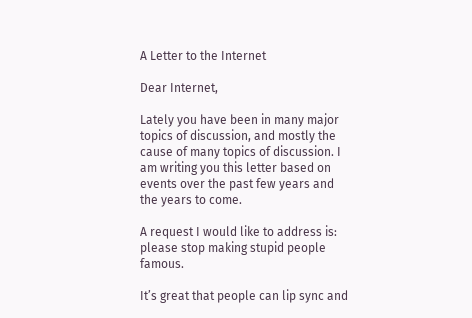A Letter to the Internet

Dear Internet,

Lately you have been in many major topics of discussion, and mostly the cause of many topics of discussion. I am writing you this letter based on events over the past few years and the years to come.

A request I would like to address is: please stop making stupid people famous.

It’s great that people can lip sync and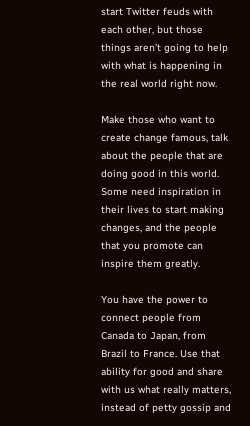start Twitter feuds with each other, but those things aren’t going to help with what is happening in the real world right now.

Make those who want to create change famous, talk about the people that are doing good in this world. Some need inspiration in their lives to start making changes, and the people that you promote can inspire them greatly.

You have the power to connect people from Canada to Japan, from Brazil to France. Use that ability for good and share with us what really matters, instead of petty gossip and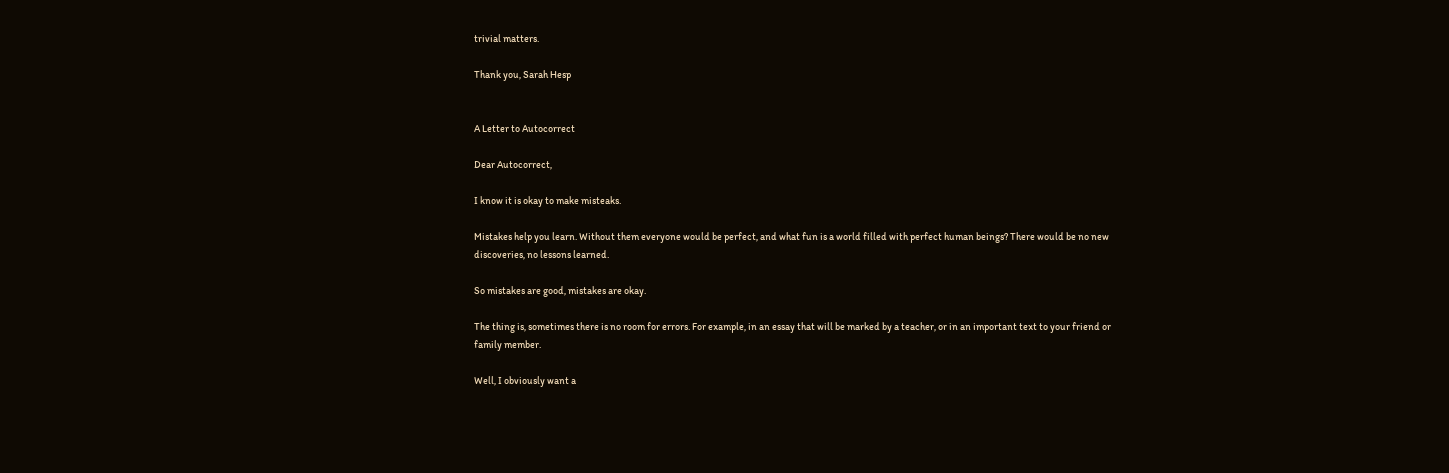trivial matters.

Thank you, Sarah Hesp


A Letter to Autocorrect

Dear Autocorrect,

I know it is okay to make misteaks.

Mistakes help you learn. Without them everyone would be perfect, and what fun is a world filled with perfect human beings? There would be no new discoveries, no lessons learned.

So mistakes are good, mistakes are okay.

The thing is, sometimes there is no room for errors. For example, in an essay that will be marked by a teacher, or in an important text to your friend or family member.

Well, I obviously want a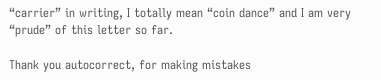“carrier” in writing, I totally mean “coin dance” and I am very “prude” of this letter so far.

Thank you autocorrect, for making mistakes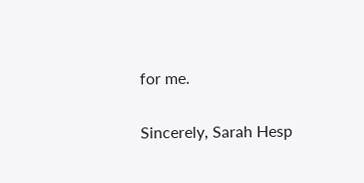for me.

Sincerely, Sarah Hesp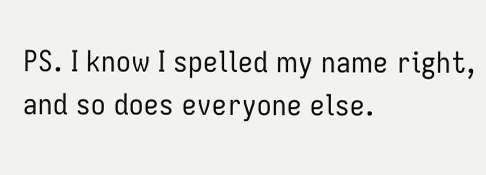PS. I know I spelled my name right, and so does everyone else.